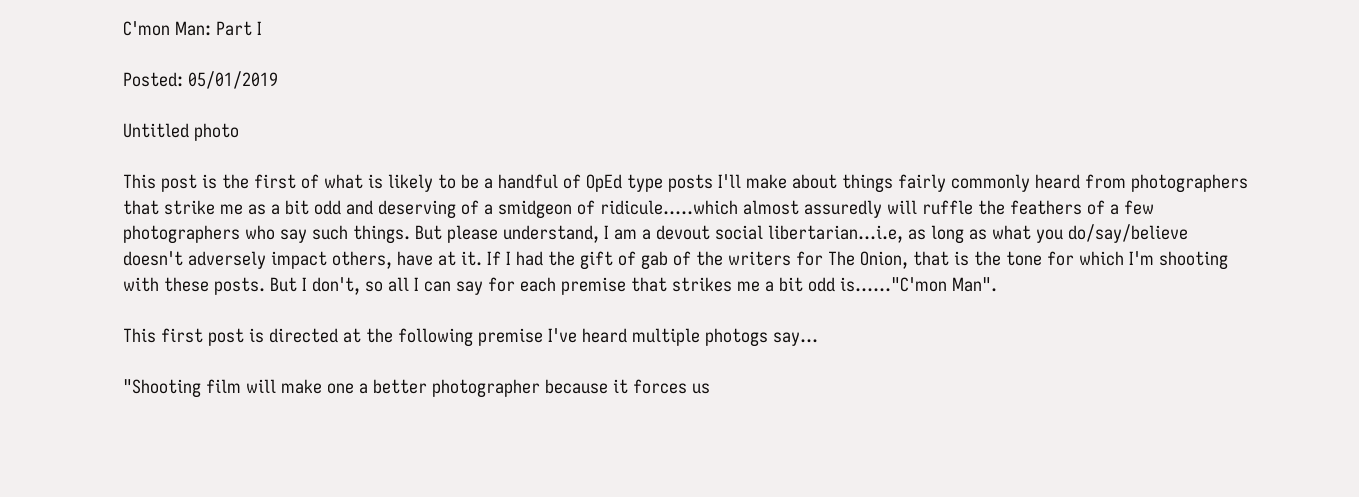C'mon Man: Part I

Posted: 05/01/2019

Untitled photo

This post is the first of what is likely to be a handful of OpEd type posts I'll make about things fairly commonly heard from photographers that strike me as a bit odd and deserving of a smidgeon of ridicule.....which almost assuredly will ruffle the feathers of a few photographers who say such things. But please understand, I am a devout social libertarian...i.e, as long as what you do/say/believe doesn't adversely impact others, have at it. If I had the gift of gab of the writers for The Onion, that is the tone for which I'm shooting  with these posts. But I don't, so all I can say for each premise that strikes me a bit odd is...…"C'mon Man".

This first post is directed at the following premise I've heard multiple photogs say...

"Shooting film will make one a better photographer because it forces us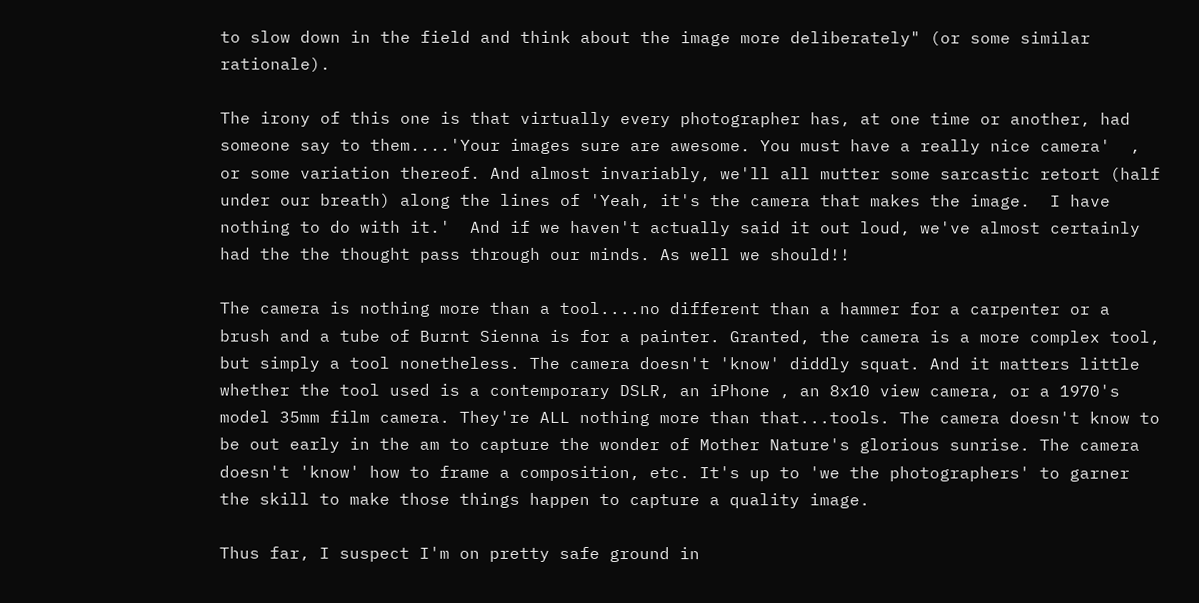to slow down in the field and think about the image more deliberately" (or some similar rationale).

The irony of this one is that virtually every photographer has, at one time or another, had someone say to them....'Your images sure are awesome. You must have a really nice camera'  , or some variation thereof. And almost invariably, we'll all mutter some sarcastic retort (half under our breath) along the lines of 'Yeah, it's the camera that makes the image.  I have nothing to do with it.'  And if we haven't actually said it out loud, we've almost certainly had the the thought pass through our minds. As well we should!!

The camera is nothing more than a tool....no different than a hammer for a carpenter or a brush and a tube of Burnt Sienna is for a painter. Granted, the camera is a more complex tool, but simply a tool nonetheless. The camera doesn't 'know' diddly squat. And it matters little whether the tool used is a contemporary DSLR, an iPhone , an 8x10 view camera, or a 1970's model 35mm film camera. They're ALL nothing more than that...tools. The camera doesn't know to be out early in the am to capture the wonder of Mother Nature's glorious sunrise. The camera doesn't 'know' how to frame a composition, etc. It's up to 'we the photographers' to garner the skill to make those things happen to capture a quality image.

Thus far, I suspect I'm on pretty safe ground in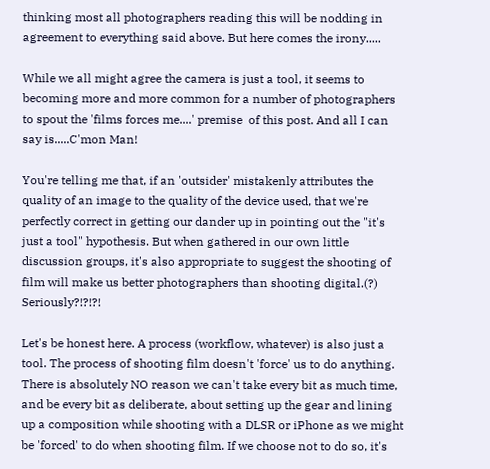thinking most all photographers reading this will be nodding in agreement to everything said above. But here comes the irony.....

While we all might agree the camera is just a tool, it seems to becoming more and more common for a number of photographers to spout the 'films forces me....' premise  of this post. And all I can say is.....C'mon Man!

You're telling me that, if an 'outsider' mistakenly attributes the quality of an image to the quality of the device used, that we're perfectly correct in getting our dander up in pointing out the "it's just a tool" hypothesis. But when gathered in our own little discussion groups, it's also appropriate to suggest the shooting of film will make us better photographers than shooting digital.(?) Seriously?!?!?!

Let's be honest here. A process (workflow, whatever) is also just a tool. The process of shooting film doesn't 'force' us to do anything. There is absolutely NO reason we can't take every bit as much time, and be every bit as deliberate, about setting up the gear and lining up a composition while shooting with a DLSR or iPhone as we might be 'forced' to do when shooting film. If we choose not to do so, it's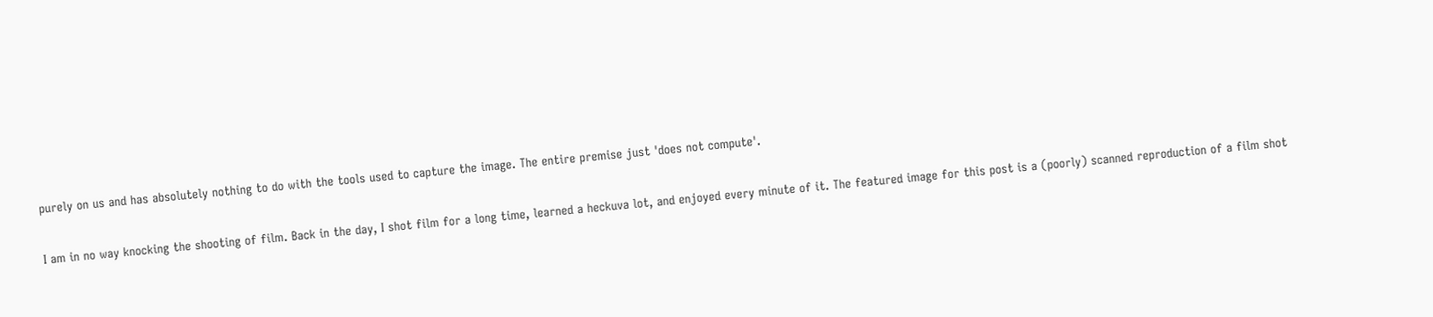purely on us and has absolutely nothing to do with the tools used to capture the image. The entire premise just 'does not compute'.

I am in no way knocking the shooting of film. Back in the day, I shot film for a long time, learned a heckuva lot, and enjoyed every minute of it. The featured image for this post is a (poorly) scanned reproduction of a film shot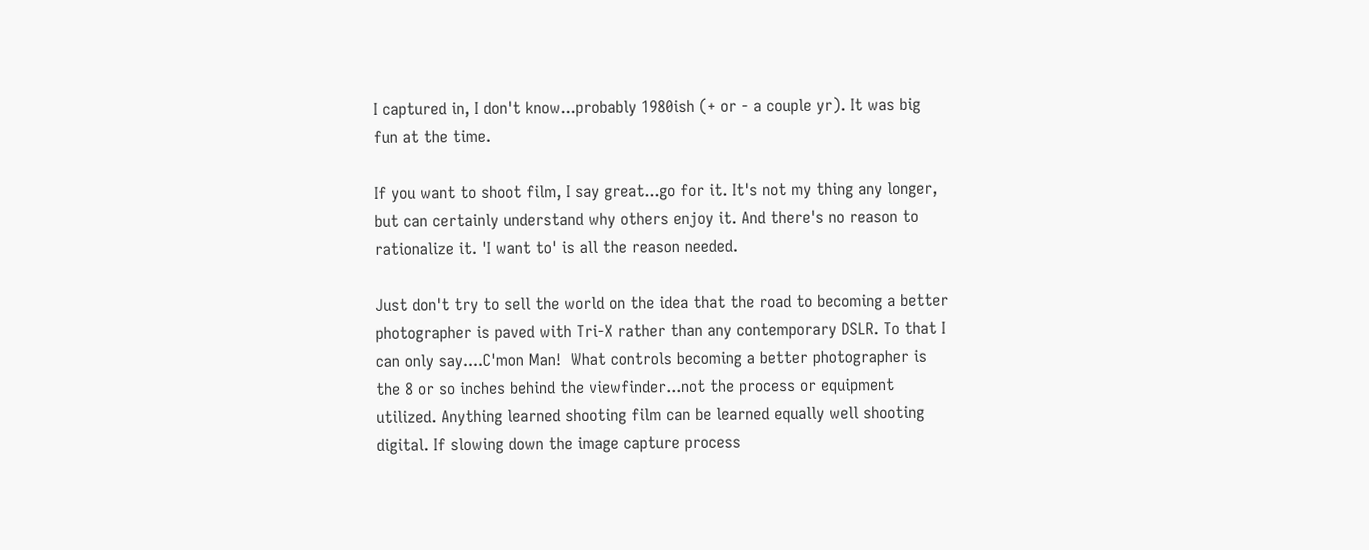I captured in, I don't know...probably 1980ish (+ or - a couple yr). It was big fun at the time.

If you want to shoot film, I say great...go for it. It's not my thing any longer, but can certainly understand why others enjoy it. And there's no reason to rationalize it. 'I want to' is all the reason needed.

Just don't try to sell the world on the idea that the road to becoming a better photographer is paved with Tri-X rather than any contemporary DSLR. To that I can only say....C'mon Man!  What controls becoming a better photographer is the 8 or so inches behind the viewfinder...not the process or equipment utilized. Anything learned shooting film can be learned equally well shooting digital. If slowing down the image capture process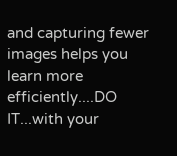and capturing fewer images helps you learn more efficiently....DO IT...with your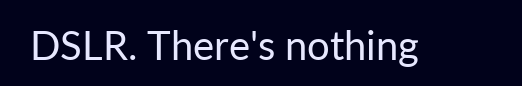DSLR. There's nothing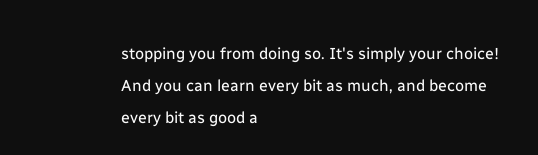stopping you from doing so. It's simply your choice! And you can learn every bit as much, and become every bit as good a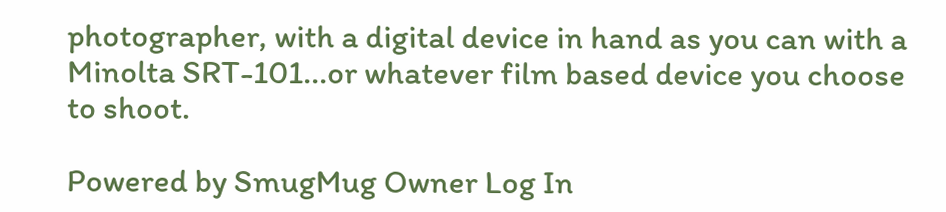photographer, with a digital device in hand as you can with a Minolta SRT-101...or whatever film based device you choose to shoot.

Powered by SmugMug Owner Log In